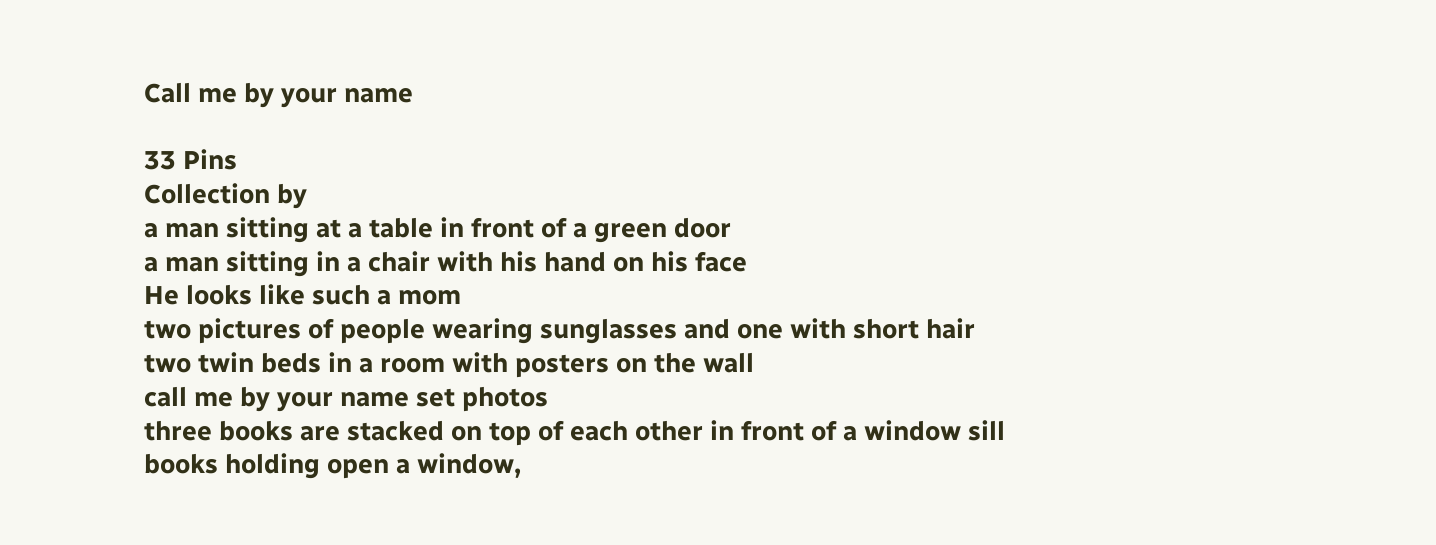Call me by your name

33 Pins
Collection by
a man sitting at a table in front of a green door
a man sitting in a chair with his hand on his face
He looks like such a mom
two pictures of people wearing sunglasses and one with short hair
two twin beds in a room with posters on the wall
call me by your name set photos
three books are stacked on top of each other in front of a window sill
books holding open a window,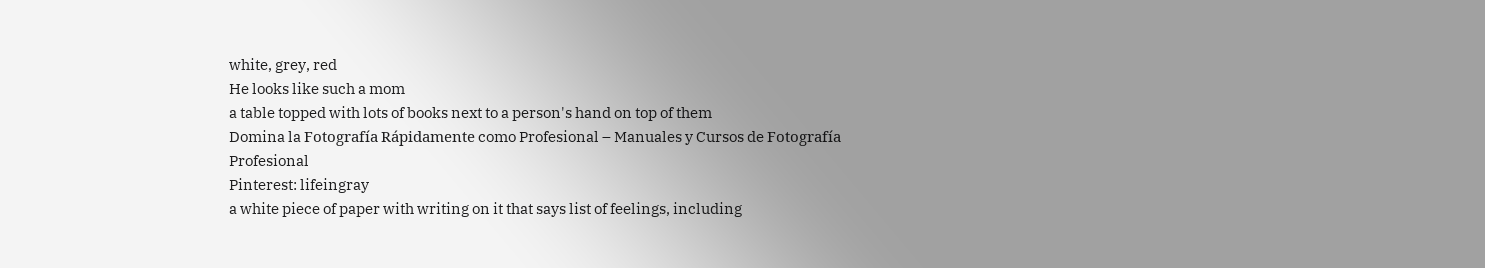white, grey, red
He looks like such a mom
a table topped with lots of books next to a person's hand on top of them
Domina la Fotografía Rápidamente como Profesional – Manuales y Cursos de Fotografía Profesional
Pinterest: lifeingray
a white piece of paper with writing on it that says list of feelings, including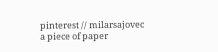pinterest // milarsajovec
a piece of paper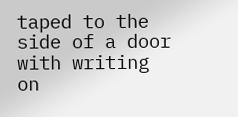taped to the side of a door with writing on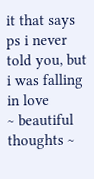it that says ps i never told you, but i was falling in love
~ beautiful thoughts ~